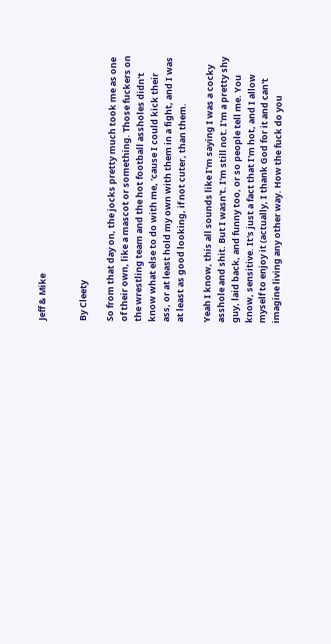Jeff & Mike


By Cleety

So from that day on, the jocks pretty much took me as one of their own, like a mascot or something. Those fuckers on the wrestling team and the hot football assholes didn't know what else to do with me, 'cause I could kick their ass, or at least hold my own with them in a fight, and I was at least as good looking, if not cuter, than them.

Yeah I know, this all sounds like I'm saying I was a cocky asshole and shit. But I wasn't. I'm still not. I'm a pretty shy guy, laid back, and funny too, or so people tell me. You know, sensitive. It's just a fact that I'm hot, and I allow myself to enjoy it (actually, I thank God for it and can't imagine living any other way. How the fuck do you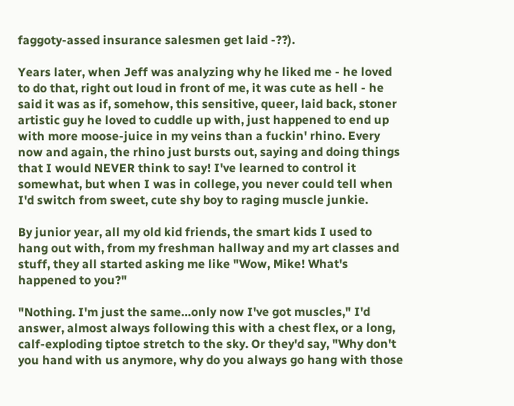faggoty-assed insurance salesmen get laid -??).

Years later, when Jeff was analyzing why he liked me - he loved to do that, right out loud in front of me, it was cute as hell - he said it was as if, somehow, this sensitive, queer, laid back, stoner artistic guy he loved to cuddle up with, just happened to end up with more moose-juice in my veins than a fuckin' rhino. Every now and again, the rhino just bursts out, saying and doing things that I would NEVER think to say! I've learned to control it somewhat, but when I was in college, you never could tell when I'd switch from sweet, cute shy boy to raging muscle junkie.

By junior year, all my old kid friends, the smart kids I used to hang out with, from my freshman hallway and my art classes and stuff, they all started asking me like "Wow, Mike! What's happened to you?"

"Nothing. I'm just the same…only now I've got muscles," I'd answer, almost always following this with a chest flex, or a long, calf-exploding tiptoe stretch to the sky. Or they'd say, "Why don't you hand with us anymore, why do you always go hang with those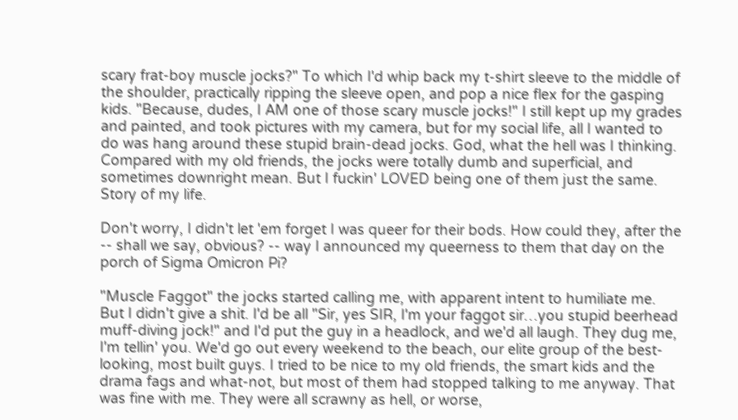scary frat-boy muscle jocks?" To which I'd whip back my t-shirt sleeve to the middle of the shoulder, practically ripping the sleeve open, and pop a nice flex for the gasping kids. "Because, dudes, I AM one of those scary muscle jocks!" I still kept up my grades and painted, and took pictures with my camera, but for my social life, all I wanted to do was hang around these stupid brain-dead jocks. God, what the hell was I thinking. Compared with my old friends, the jocks were totally dumb and superficial, and sometimes downright mean. But I fuckin' LOVED being one of them just the same. Story of my life.

Don't worry, I didn't let 'em forget I was queer for their bods. How could they, after the -- shall we say, obvious? -- way I announced my queerness to them that day on the porch of Sigma Omicron Pi?

"Muscle Faggot" the jocks started calling me, with apparent intent to humiliate me. But I didn't give a shit. I'd be all "Sir, yes SIR, I'm your faggot sir…you stupid beerhead muff-diving jock!" and I'd put the guy in a headlock, and we'd all laugh. They dug me, I'm tellin' you. We'd go out every weekend to the beach, our elite group of the best-looking, most built guys. I tried to be nice to my old friends, the smart kids and the drama fags and what-not, but most of them had stopped talking to me anyway. That was fine with me. They were all scrawny as hell, or worse,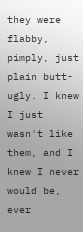they were flabby, pimply, just plain butt-ugly. I knew I just wasn't like them, and I knew I never would be, ever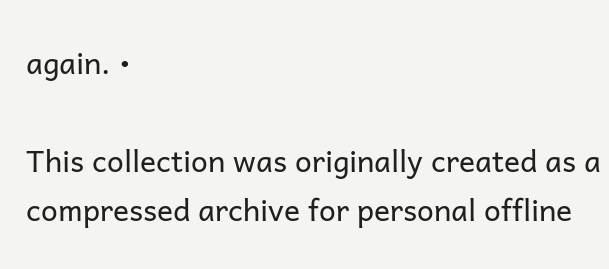again. •

This collection was originally created as a compressed archive for personal offline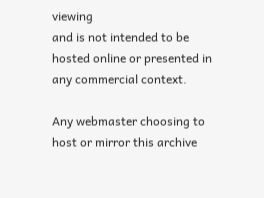viewing
and is not intended to be hosted online or presented in any commercial context.

Any webmaster choosing to host or mirror this archive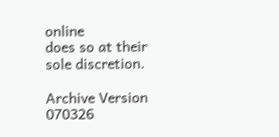online
does so at their sole discretion.

Archive Version 070326